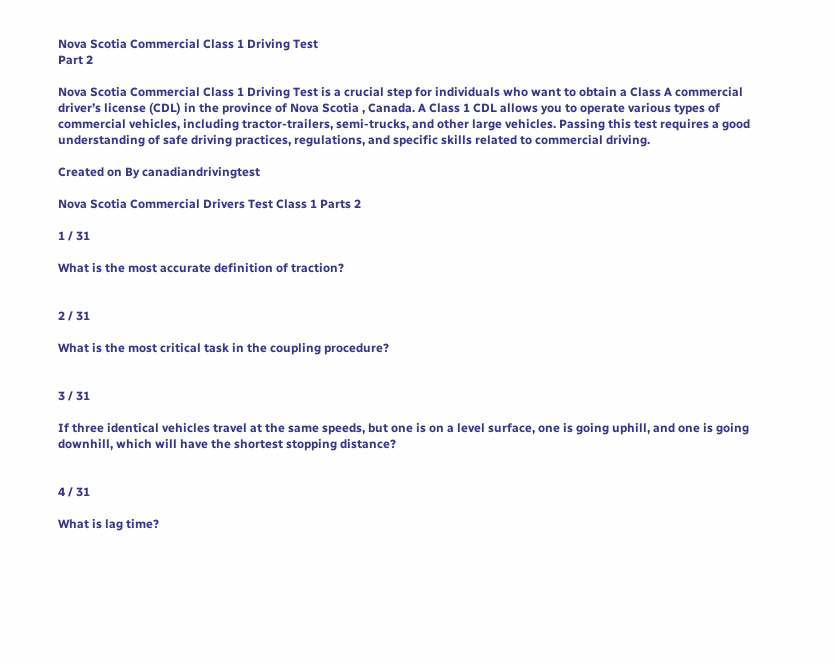Nova Scotia Commercial Class 1 Driving Test
Part 2

Nova Scotia Commercial Class 1 Driving Test is a crucial step for individuals who want to obtain a Class A commercial driver’s license (CDL) in the province of Nova Scotia , Canada. A Class 1 CDL allows you to operate various types of commercial vehicles, including tractor-trailers, semi-trucks, and other large vehicles. Passing this test requires a good understanding of safe driving practices, regulations, and specific skills related to commercial driving.

Created on By canadiandrivingtest

Nova Scotia Commercial Drivers Test Class 1 Parts 2

1 / 31

What is the most accurate definition of traction?


2 / 31

What is the most critical task in the coupling procedure?


3 / 31

If three identical vehicles travel at the same speeds, but one is on a level surface, one is going uphill, and one is going downhill, which will have the shortest stopping distance?


4 / 31

What is lag time?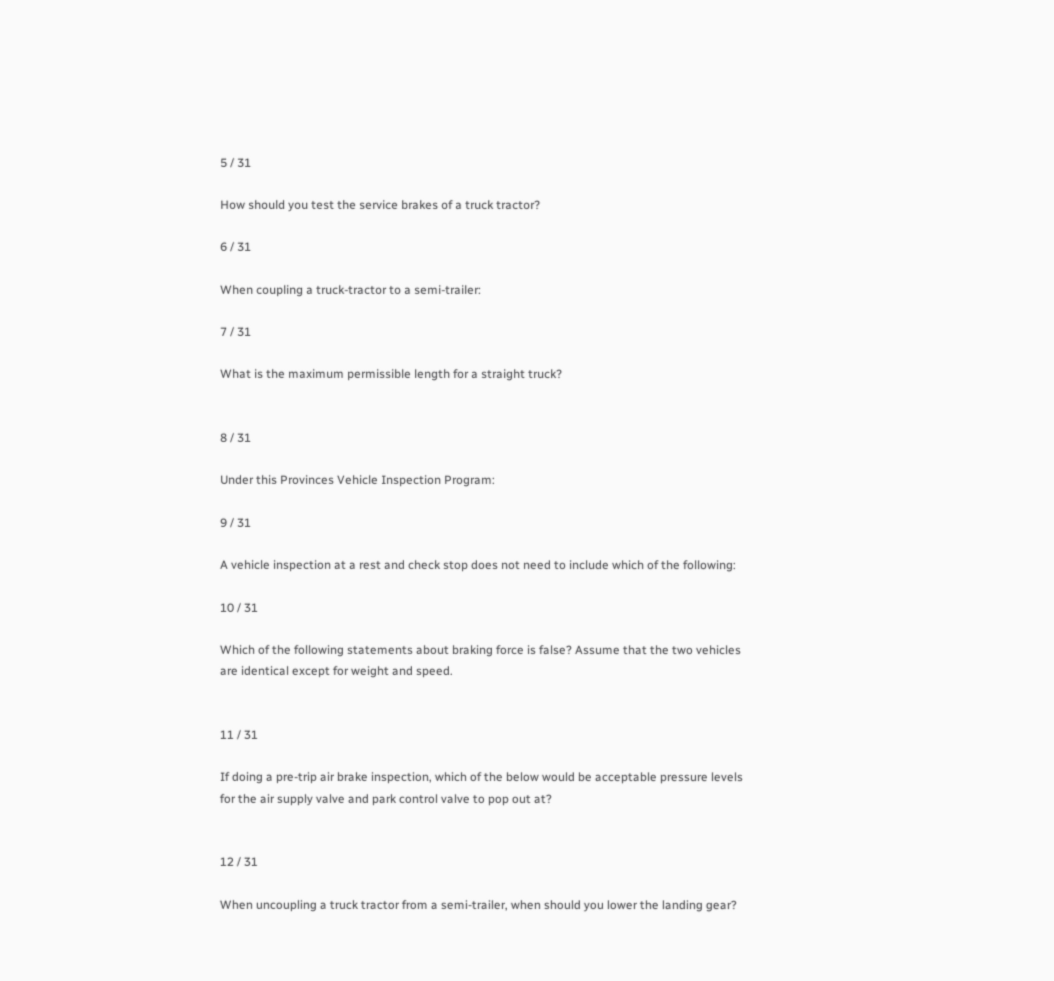5 / 31

How should you test the service brakes of a truck tractor?

6 / 31

When coupling a truck-tractor to a semi-trailer:

7 / 31

What is the maximum permissible length for a straight truck?


8 / 31

Under this Provinces Vehicle Inspection Program:

9 / 31

A vehicle inspection at a rest and check stop does not need to include which of the following:

10 / 31

Which of the following statements about braking force is false? Assume that the two vehicles are identical except for weight and speed.


11 / 31

If doing a pre-trip air brake inspection, which of the below would be acceptable pressure levels for the air supply valve and park control valve to pop out at?


12 / 31

When uncoupling a truck tractor from a semi-trailer, when should you lower the landing gear?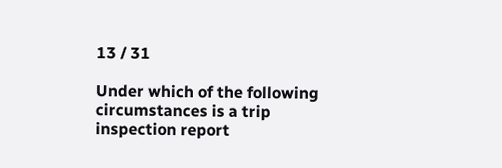13 / 31

Under which of the following circumstances is a trip inspection report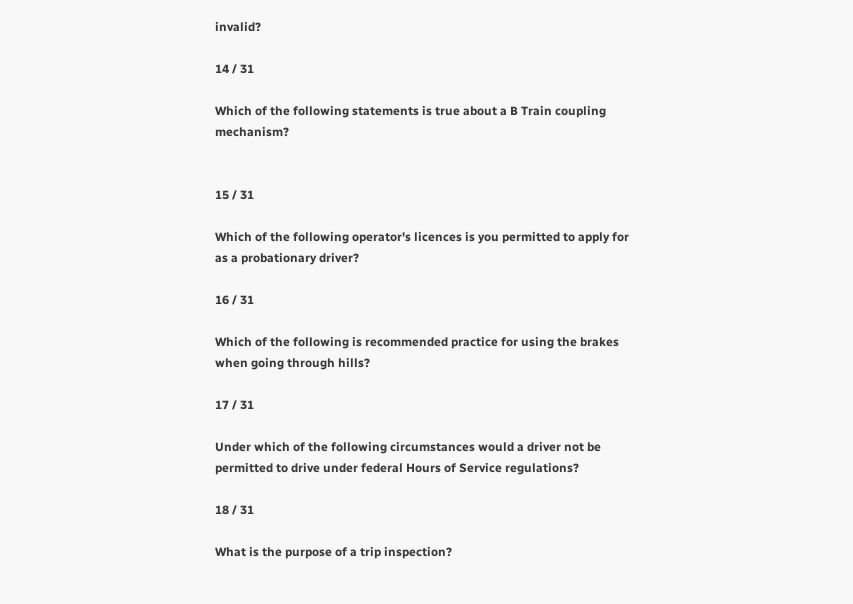invalid?

14 / 31

Which of the following statements is true about a B Train coupling mechanism?


15 / 31

Which of the following operator's licences is you permitted to apply for as a probationary driver?

16 / 31

Which of the following is recommended practice for using the brakes when going through hills?

17 / 31

Under which of the following circumstances would a driver not be permitted to drive under federal Hours of Service regulations?

18 / 31

What is the purpose of a trip inspection?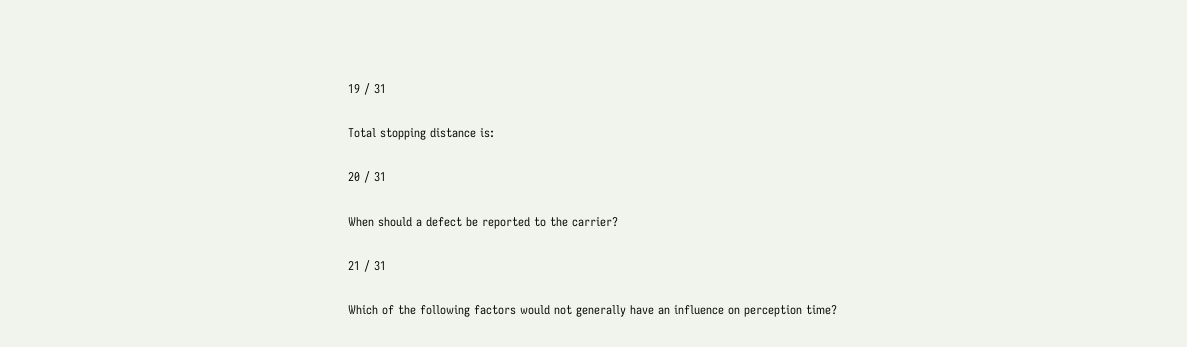19 / 31

Total stopping distance is:

20 / 31

When should a defect be reported to the carrier?

21 / 31

Which of the following factors would not generally have an influence on perception time?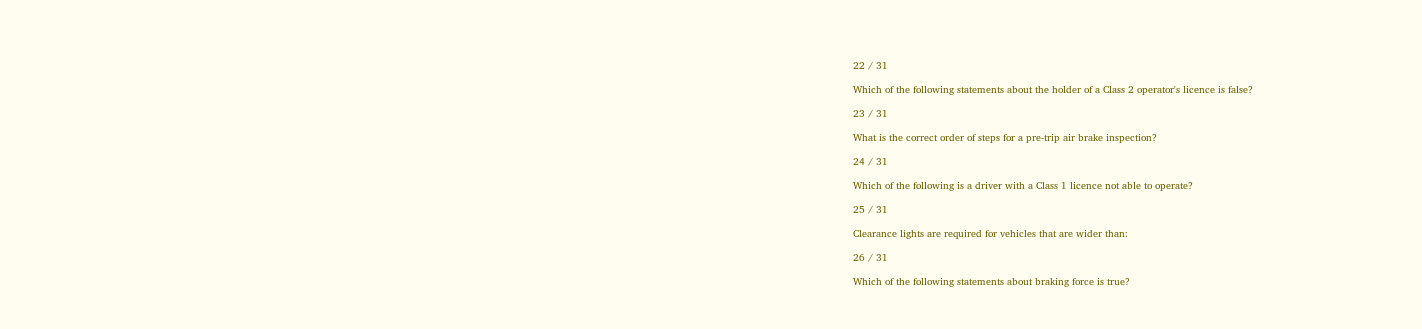22 / 31

Which of the following statements about the holder of a Class 2 operator's licence is false?

23 / 31

What is the correct order of steps for a pre-trip air brake inspection?

24 / 31

Which of the following is a driver with a Class 1 licence not able to operate?

25 / 31

Clearance lights are required for vehicles that are wider than:

26 / 31

Which of the following statements about braking force is true?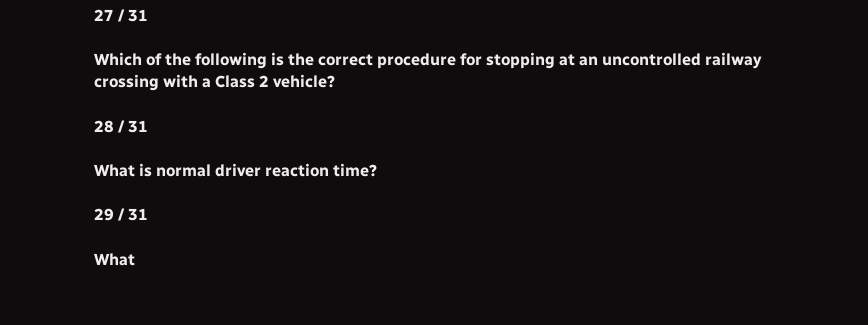27 / 31

Which of the following is the correct procedure for stopping at an uncontrolled railway crossing with a Class 2 vehicle?

28 / 31

What is normal driver reaction time?

29 / 31

What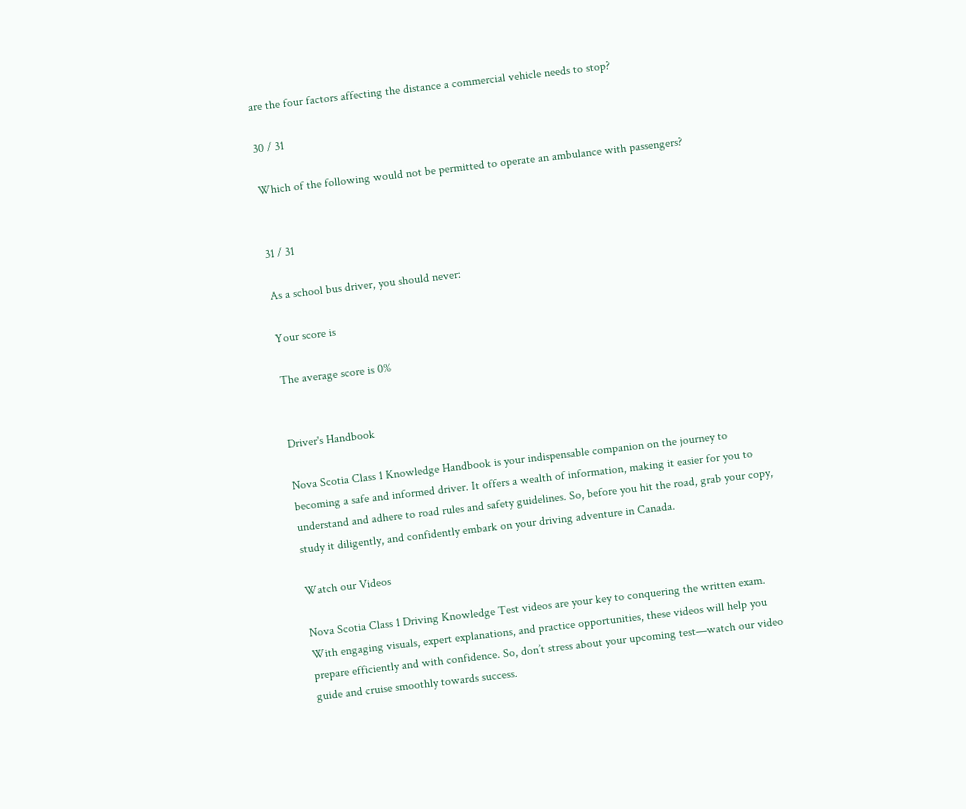are the four factors affecting the distance a commercial vehicle needs to stop?

30 / 31

Which of the following would not be permitted to operate an ambulance with passengers?


31 / 31

As a school bus driver, you should never:

Your score is

The average score is 0%


Driver's Handbook

Nova Scotia Class 1 Knowledge Handbook is your indispensable companion on the journey to becoming a safe and informed driver. It offers a wealth of information, making it easier for you to understand and adhere to road rules and safety guidelines. So, before you hit the road, grab your copy, study it diligently, and confidently embark on your driving adventure in Canada.

Watch our Videos

Nova Scotia Class 1 Driving Knowledge Test videos are your key to conquering the written exam. With engaging visuals, expert explanations, and practice opportunities, these videos will help you prepare efficiently and with confidence. So, don’t stress about your upcoming test—watch our video guide and cruise smoothly towards success.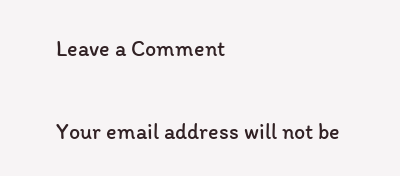Leave a Comment

Your email address will not be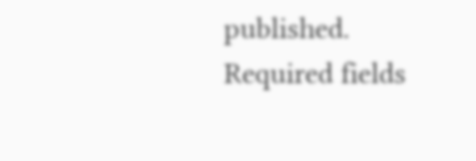published. Required fields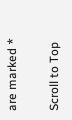are marked *

Scroll to Top